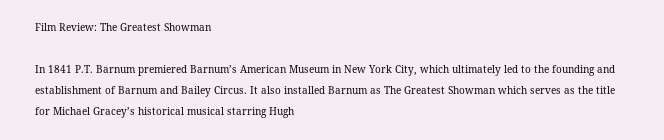Film Review: The Greatest Showman

In 1841 P.T. Barnum premiered Barnum’s American Museum in New York City, which ultimately led to the founding and establishment of Barnum and Bailey Circus. It also installed Barnum as The Greatest Showman which serves as the title for Michael Gracey’s historical musical starring Hugh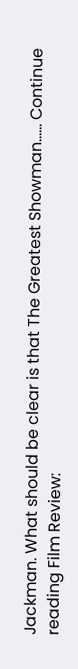Jackman. What should be clear is that The Greatest Showman…… Continue reading Film Review: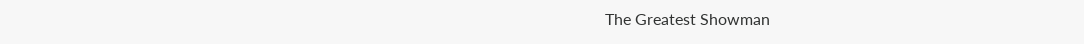The Greatest Showman